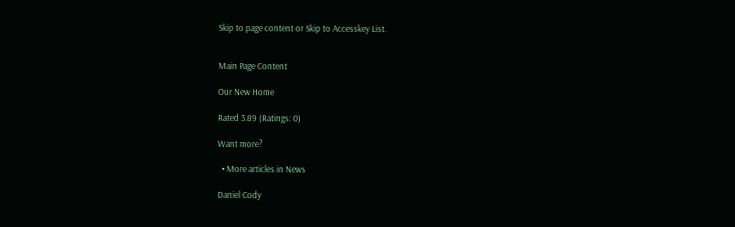Skip to page content or Skip to Accesskey List.


Main Page Content

Our New Home

Rated 3.89 (Ratings: 0)

Want more?

  • More articles in News

Daniel Cody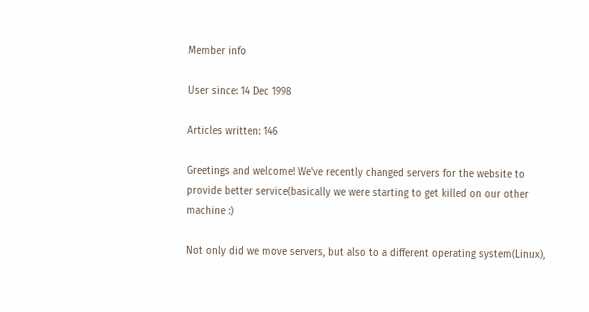Member info

User since: 14 Dec 1998

Articles written: 146

Greetings and welcome! We've recently changed servers for the website to provide better service(basically we were starting to get killed on our other machine :)

Not only did we move servers, but also to a different operating system(Linux),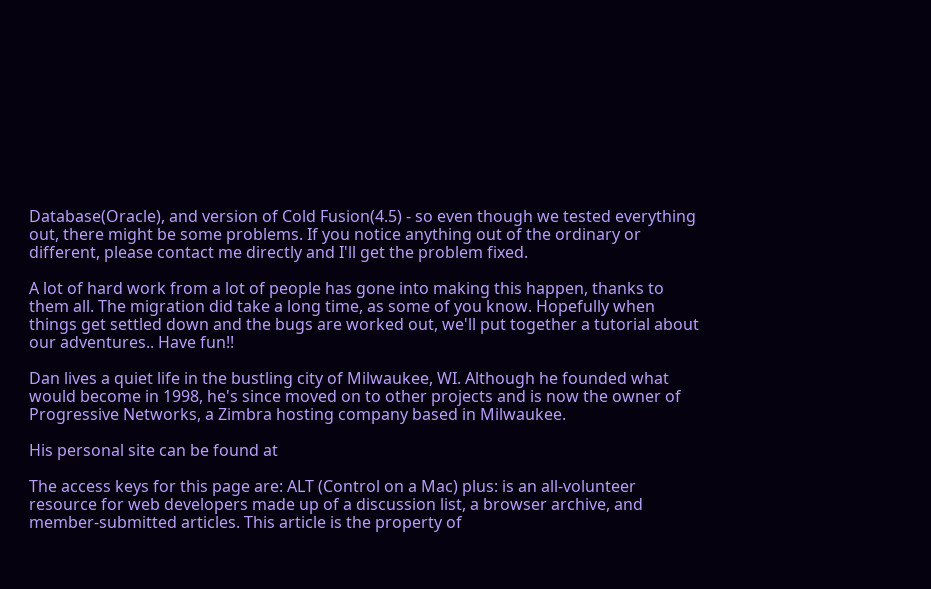Database(Oracle), and version of Cold Fusion(4.5) - so even though we tested everything out, there might be some problems. If you notice anything out of the ordinary or different, please contact me directly and I'll get the problem fixed.

A lot of hard work from a lot of people has gone into making this happen, thanks to them all. The migration did take a long time, as some of you know. Hopefully when things get settled down and the bugs are worked out, we'll put together a tutorial about our adventures.. Have fun!!

Dan lives a quiet life in the bustling city of Milwaukee, WI. Although he founded what would become in 1998, he's since moved on to other projects and is now the owner of Progressive Networks, a Zimbra hosting company based in Milwaukee.

His personal site can be found at

The access keys for this page are: ALT (Control on a Mac) plus: is an all-volunteer resource for web developers made up of a discussion list, a browser archive, and member-submitted articles. This article is the property of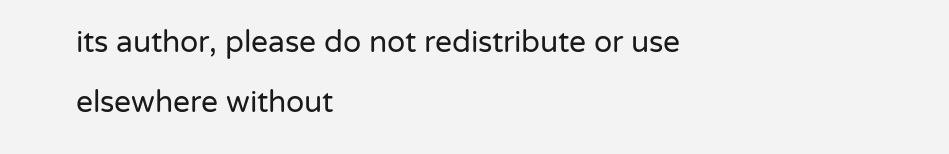its author, please do not redistribute or use elsewhere without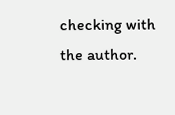checking with the author.